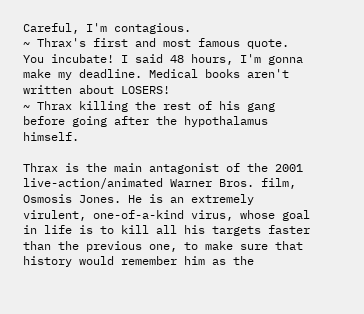Careful, I'm contagious.
~ Thrax's first and most famous quote.
You incubate! I said 48 hours, I'm gonna make my deadline. Medical books aren't written about LOSERS!
~ Thrax killing the rest of his gang before going after the hypothalamus himself.

Thrax is the main antagonist of the 2001 live-action/animated Warner Bros. film, Osmosis Jones. He is an extremely virulent, one-of-a-kind virus, whose goal in life is to kill all his targets faster than the previous one, to make sure that history would remember him as the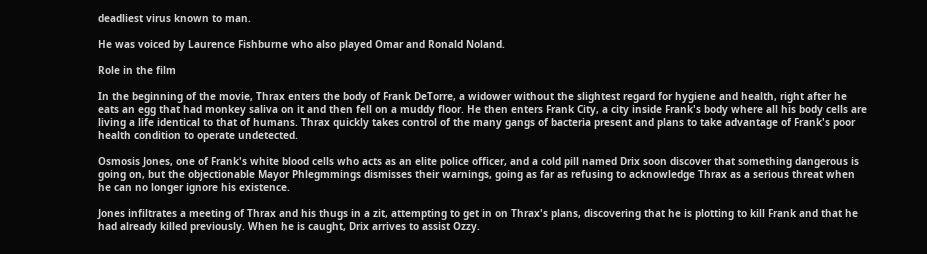deadliest virus known to man.

He was voiced by Laurence Fishburne who also played Omar and Ronald Noland.

Role in the film

In the beginning of the movie, Thrax enters the body of Frank DeTorre, a widower without the slightest regard for hygiene and health, right after he eats an egg that had monkey saliva on it and then fell on a muddy floor. He then enters Frank City, a city inside Frank's body where all his body cells are living a life identical to that of humans. Thrax quickly takes control of the many gangs of bacteria present and plans to take advantage of Frank's poor health condition to operate undetected.

Osmosis Jones, one of Frank's white blood cells who acts as an elite police officer, and a cold pill named Drix soon discover that something dangerous is going on, but the objectionable Mayor Phlegmmings dismisses their warnings, going as far as refusing to acknowledge Thrax as a serious threat when he can no longer ignore his existence.

Jones infiltrates a meeting of Thrax and his thugs in a zit, attempting to get in on Thrax's plans, discovering that he is plotting to kill Frank and that he had already killed previously. When he is caught, Drix arrives to assist Ozzy.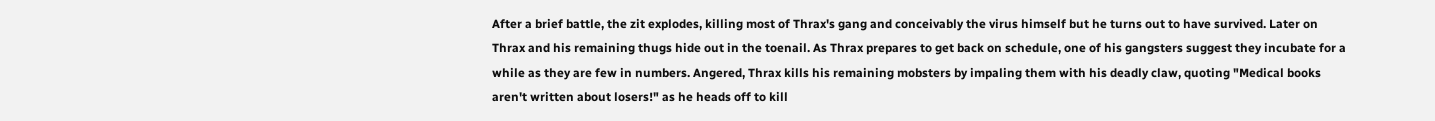After a brief battle, the zit explodes, killing most of Thrax's gang and conceivably the virus himself but he turns out to have survived. Later on Thrax and his remaining thugs hide out in the toenail. As Thrax prepares to get back on schedule, one of his gangsters suggest they incubate for a while as they are few in numbers. Angered, Thrax kills his remaining mobsters by impaling them with his deadly claw, quoting "Medical books aren't written about losers!" as he heads off to kill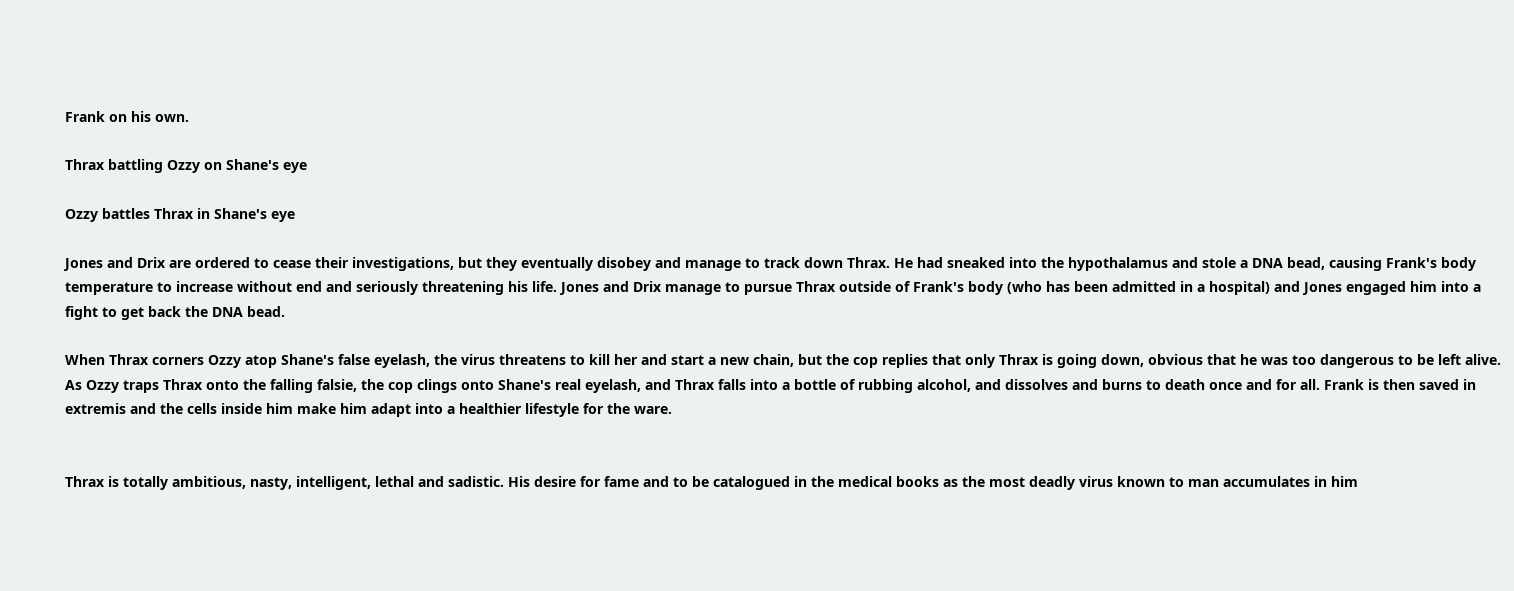Frank on his own.

Thrax battling Ozzy on Shane's eye

Ozzy battles Thrax in Shane's eye

Jones and Drix are ordered to cease their investigations, but they eventually disobey and manage to track down Thrax. He had sneaked into the hypothalamus and stole a DNA bead, causing Frank's body temperature to increase without end and seriously threatening his life. Jones and Drix manage to pursue Thrax outside of Frank's body (who has been admitted in a hospital) and Jones engaged him into a fight to get back the DNA bead.

When Thrax corners Ozzy atop Shane's false eyelash, the virus threatens to kill her and start a new chain, but the cop replies that only Thrax is going down, obvious that he was too dangerous to be left alive. As Ozzy traps Thrax onto the falling falsie, the cop clings onto Shane's real eyelash, and Thrax falls into a bottle of rubbing alcohol, and dissolves and burns to death once and for all. Frank is then saved in extremis and the cells inside him make him adapt into a healthier lifestyle for the ware.


Thrax is totally ambitious, nasty, intelligent, lethal and sadistic. His desire for fame and to be catalogued in the medical books as the most deadly virus known to man accumulates in him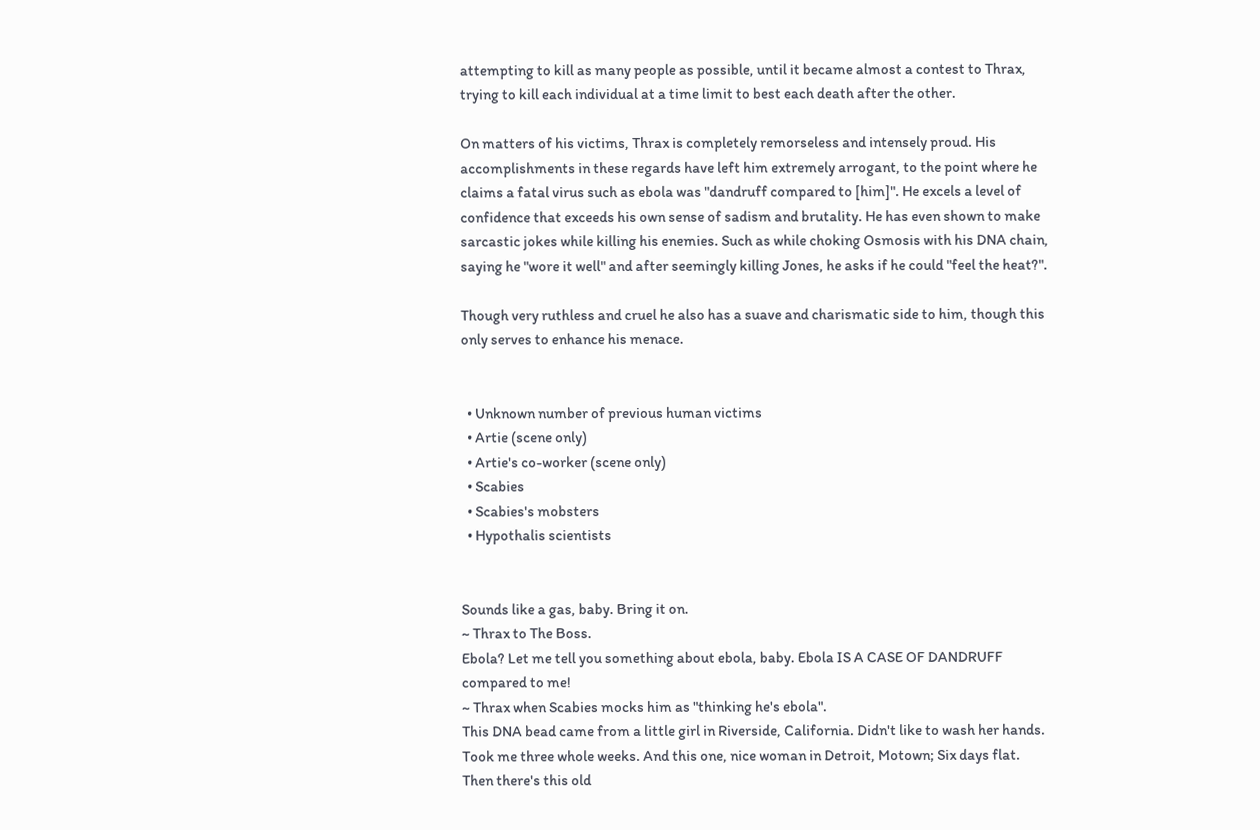attempting to kill as many people as possible, until it became almost a contest to Thrax, trying to kill each individual at a time limit to best each death after the other.

On matters of his victims, Thrax is completely remorseless and intensely proud. His accomplishments in these regards have left him extremely arrogant, to the point where he claims a fatal virus such as ebola was "dandruff compared to [him]". He excels a level of confidence that exceeds his own sense of sadism and brutality. He has even shown to make sarcastic jokes while killing his enemies. Such as while choking Osmosis with his DNA chain, saying he "wore it well" and after seemingly killing Jones, he asks if he could "feel the heat?".

Though very ruthless and cruel he also has a suave and charismatic side to him, though this only serves to enhance his menace.


  • Unknown number of previous human victims
  • Artie (scene only)
  • Artie's co-worker (scene only)
  • Scabies
  • Scabies's mobsters
  • Hypothalis scientists


Sounds like a gas, baby. Bring it on.
~ Thrax to The Boss.
Ebola? Let me tell you something about ebola, baby. Ebola IS A CASE OF DANDRUFF compared to me!
~ Thrax when Scabies mocks him as "thinking he's ebola".
This DNA bead came from a little girl in Riverside, California. Didn't like to wash her hands. Took me three whole weeks. And this one, nice woman in Detroit, Motown; Six days flat. Then there's this old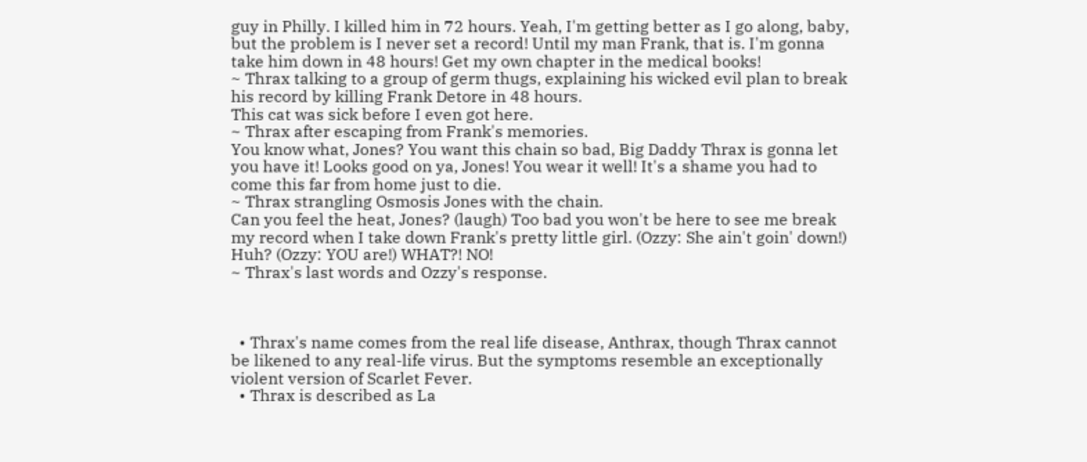guy in Philly. I killed him in 72 hours. Yeah, I'm getting better as I go along, baby, but the problem is I never set a record! Until my man Frank, that is. I'm gonna take him down in 48 hours! Get my own chapter in the medical books!
~ Thrax talking to a group of germ thugs, explaining his wicked evil plan to break his record by killing Frank Detore in 48 hours.
This cat was sick before I even got here.
~ Thrax after escaping from Frank's memories.
You know what, Jones? You want this chain so bad, Big Daddy Thrax is gonna let you have it! Looks good on ya, Jones! You wear it well! It's a shame you had to come this far from home just to die.
~ Thrax strangling Osmosis Jones with the chain.
Can you feel the heat, Jones? (laugh) Too bad you won't be here to see me break my record when I take down Frank's pretty little girl. (Ozzy: She ain't goin' down!) Huh? (Ozzy: YOU are!) WHAT?! NO!
~ Thrax's last words and Ozzy's response.



  • Thrax's name comes from the real life disease, Anthrax, though Thrax cannot be likened to any real-life virus. But the symptoms resemble an exceptionally violent version of Scarlet Fever.
  • Thrax is described as La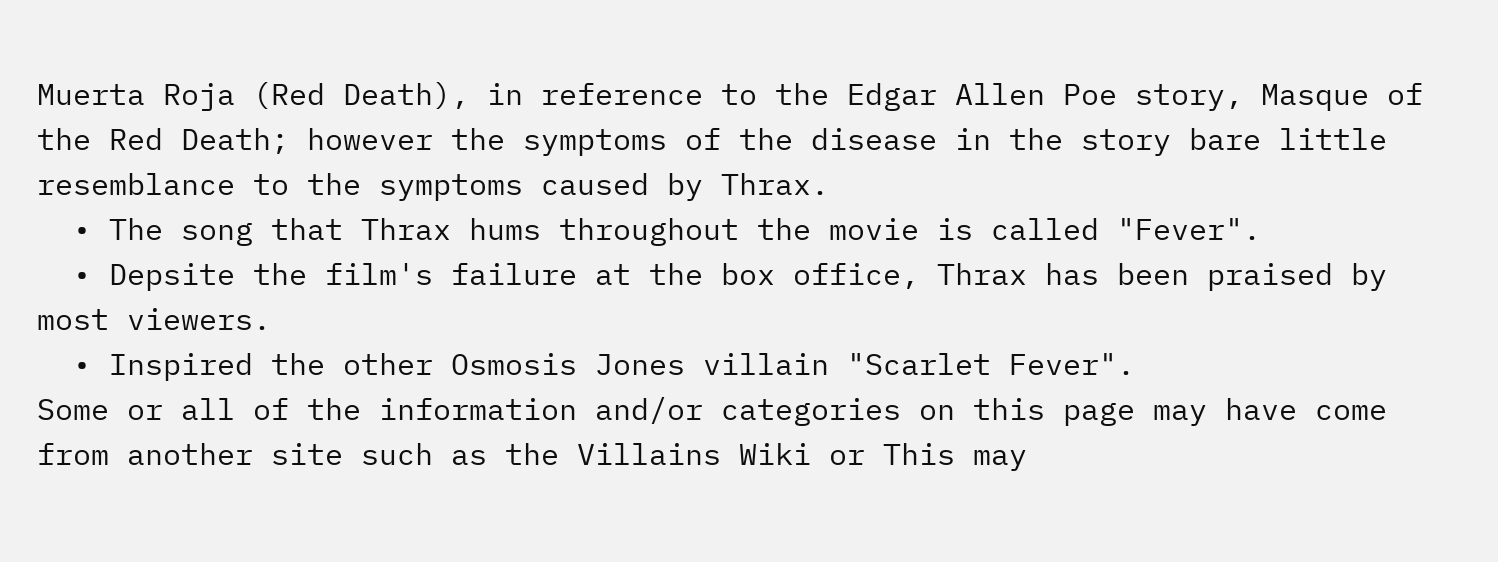Muerta Roja (Red Death), in reference to the Edgar Allen Poe story, Masque of the Red Death; however the symptoms of the disease in the story bare little resemblance to the symptoms caused by Thrax.
  • The song that Thrax hums throughout the movie is called "Fever".
  • Depsite the film's failure at the box office, Thrax has been praised by most viewers.
  • Inspired the other Osmosis Jones villain "Scarlet Fever".
Some or all of the information and/or categories on this page may have come from another site such as the Villains Wiki or This may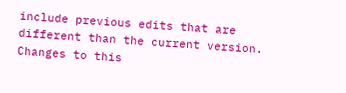include previous edits that are different than the current version. Changes to this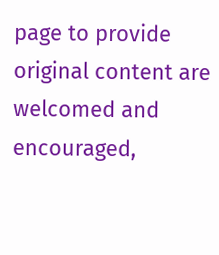page to provide original content are welcomed and encouraged,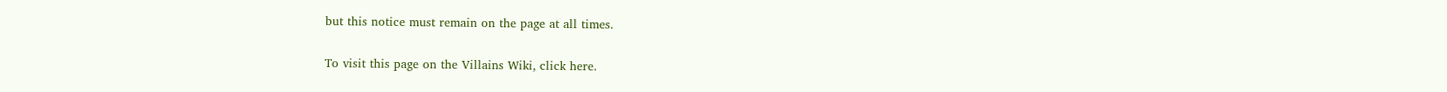but this notice must remain on the page at all times.

To visit this page on the Villains Wiki, click here.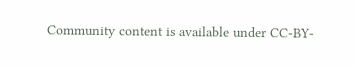Community content is available under CC-BY-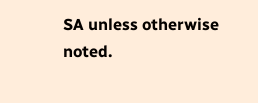SA unless otherwise noted.